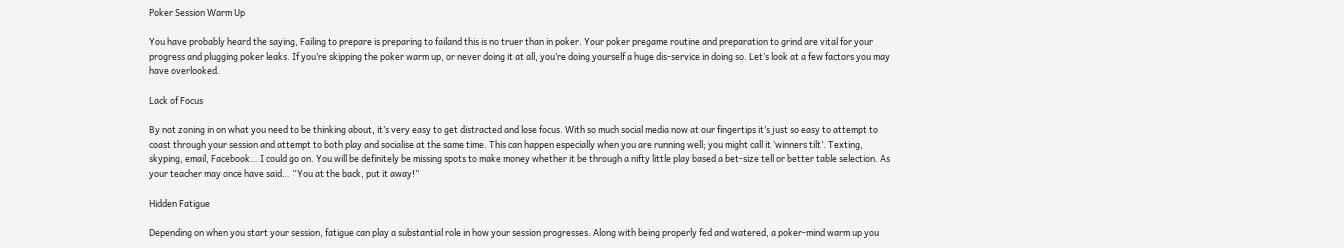Poker Session Warm Up

You have probably heard the saying, Failing to prepare is preparing to failand this is no truer than in poker. Your poker pregame routine and preparation to grind are vital for your progress and plugging poker leaks. If you’re skipping the poker warm up, or never doing it at all, you’re doing yourself a huge dis-service in doing so. Let’s look at a few factors you may have overlooked.

Lack of Focus

By not zoning in on what you need to be thinking about, it’s very easy to get distracted and lose focus. With so much social media now at our fingertips it’s just so easy to attempt to coast through your session and attempt to both play and socialise at the same time. This can happen especially when you are running well; you might call it ‘winners tilt’. Texting, skyping, email, Facebook… I could go on. You will be definitely be missing spots to make money whether it be through a nifty little play based a bet-size tell or better table selection. As your teacher may once have said… “You at the back, put it away!”

Hidden Fatigue

Depending on when you start your session, fatigue can play a substantial role in how your session progresses. Along with being properly fed and watered, a poker-mind warm up you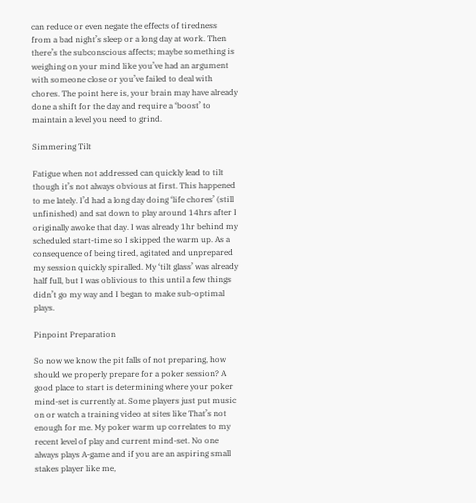can reduce or even negate the effects of tiredness from a bad night’s sleep or a long day at work. Then there’s the subconscious affects; maybe something is weighing on your mind like you’ve had an argument with someone close or you’ve failed to deal with chores. The point here is, your brain may have already done a shift for the day and require a ‘boost’ to maintain a level you need to grind.

Simmering Tilt

Fatigue when not addressed can quickly lead to tilt though it’s not always obvious at first. This happened to me lately. I’d had a long day doing ‘life chores’ (still unfinished) and sat down to play around 14hrs after I originally awoke that day. I was already 1hr behind my scheduled start-time so I skipped the warm up. As a consequence of being tired, agitated and unprepared my session quickly spiralled. My ‘tilt glass’ was already half full, but I was oblivious to this until a few things didn’t go my way and I began to make sub-optimal plays.

Pinpoint Preparation

So now we know the pit falls of not preparing, how should we properly prepare for a poker session? A good place to start is determining where your poker mind-set is currently at. Some players just put music on or watch a training video at sites like That’s not enough for me. My poker warm up correlates to my recent level of play and current mind-set. No one always plays A-game and if you are an aspiring small stakes player like me,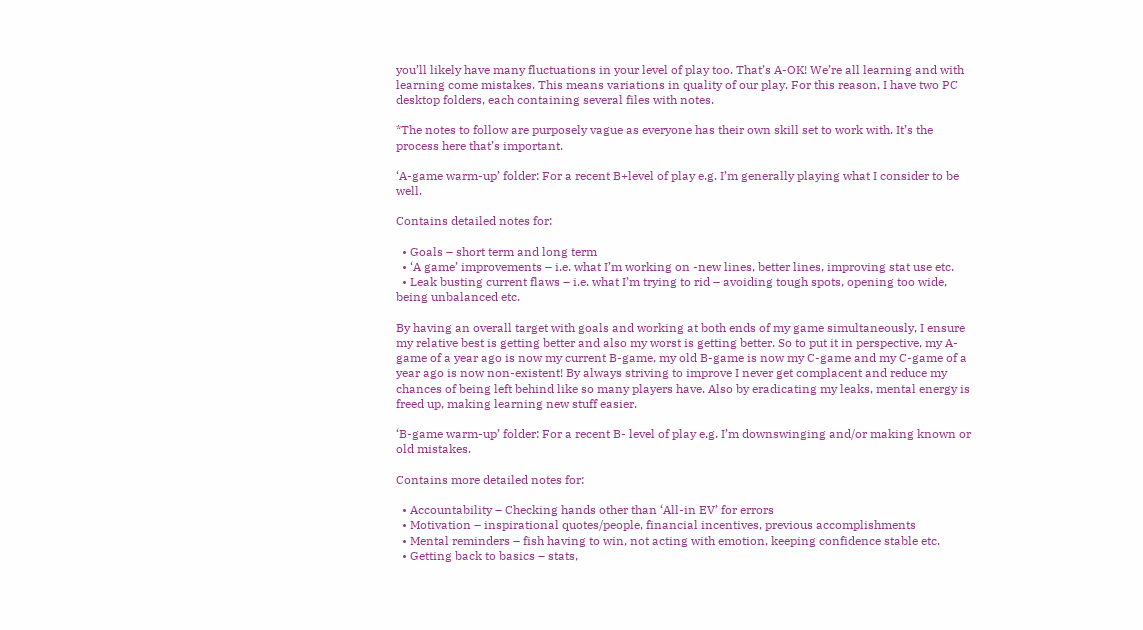you’ll likely have many fluctuations in your level of play too. That’s A-OK! We’re all learning and with learning come mistakes. This means variations in quality of our play. For this reason, I have two PC desktop folders, each containing several files with notes.

*The notes to follow are purposely vague as everyone has their own skill set to work with. It’s the process here that’s important.

‘A-game warm-up’ folder: For a recent B+level of play e.g. I’m generally playing what I consider to be well.

Contains detailed notes for:

  • Goals – short term and long term
  • ‘A game’ improvements – i.e. what I’m working on -new lines, better lines, improving stat use etc.
  • Leak busting current flaws – i.e. what I’m trying to rid – avoiding tough spots, opening too wide, being unbalanced etc.

By having an overall target with goals and working at both ends of my game simultaneously, I ensure my relative best is getting better and also my worst is getting better. So to put it in perspective, my A-game of a year ago is now my current B-game, my old B-game is now my C-game and my C-game of a year ago is now non-existent! By always striving to improve I never get complacent and reduce my chances of being left behind like so many players have. Also by eradicating my leaks, mental energy is freed up, making learning new stuff easier.

‘B-game warm-up’ folder: For a recent B- level of play e.g. I’m downswinging and/or making known or old mistakes.

Contains more detailed notes for:

  • Accountability – Checking hands other than ‘All-in EV’ for errors
  • Motivation – inspirational quotes/people, financial incentives, previous accomplishments
  • Mental reminders – fish having to win, not acting with emotion, keeping confidence stable etc.
  • Getting back to basics – stats,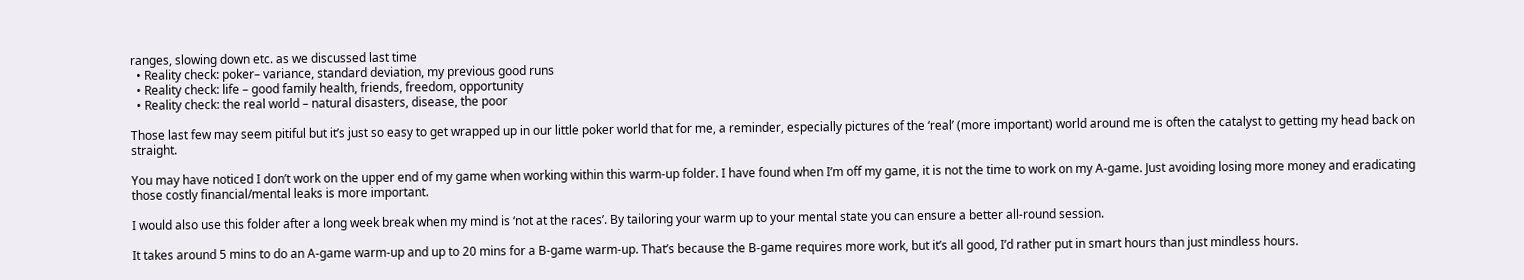ranges, slowing down etc. as we discussed last time
  • Reality check: poker– variance, standard deviation, my previous good runs
  • Reality check: life – good family health, friends, freedom, opportunity
  • Reality check: the real world – natural disasters, disease, the poor

Those last few may seem pitiful but it’s just so easy to get wrapped up in our little poker world that for me, a reminder, especially pictures of the ‘real’ (more important) world around me is often the catalyst to getting my head back on straight.

You may have noticed I don’t work on the upper end of my game when working within this warm-up folder. I have found when I’m off my game, it is not the time to work on my A-game. Just avoiding losing more money and eradicating those costly financial/mental leaks is more important.

I would also use this folder after a long week break when my mind is ‘not at the races’. By tailoring your warm up to your mental state you can ensure a better all-round session.

It takes around 5 mins to do an A-game warm-up and up to 20 mins for a B-game warm-up. That’s because the B-game requires more work, but it’s all good, I’d rather put in smart hours than just mindless hours.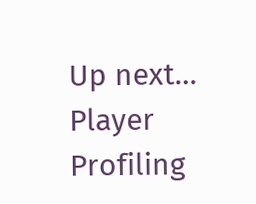Up next… Player Profiling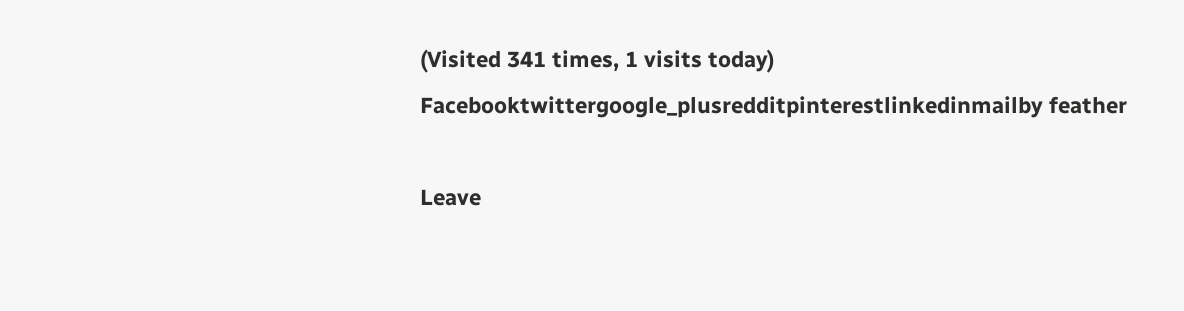(Visited 341 times, 1 visits today)
Facebooktwittergoogle_plusredditpinterestlinkedinmailby feather

Leave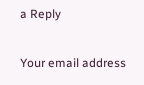a Reply

Your email address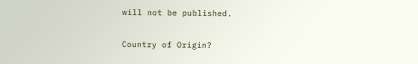will not be published.

Country of Origin?